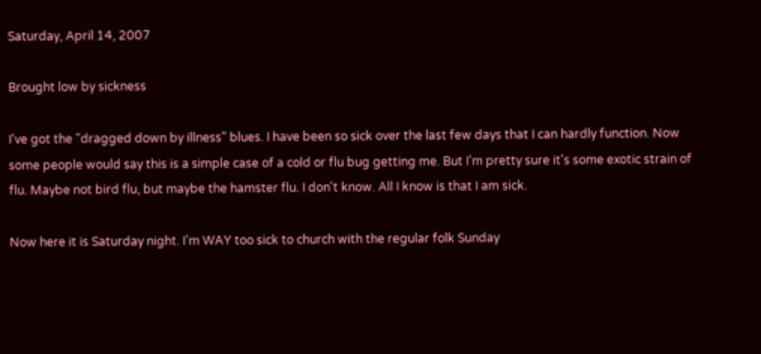Saturday, April 14, 2007

Brought low by sickness

I've got the "dragged down by illness" blues. I have been so sick over the last few days that I can hardly function. Now some people would say this is a simple case of a cold or flu bug getting me. But I'm pretty sure it's some exotic strain of flu. Maybe not bird flu, but maybe the hamster flu. I don't know. All I know is that I am sick.

Now here it is Saturday night. I'm WAY too sick to church with the regular folk Sunday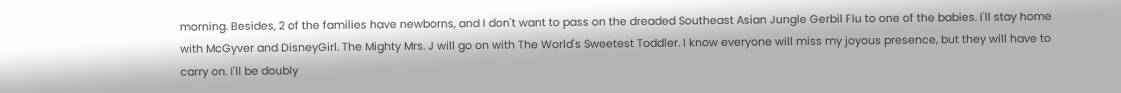morning. Besides, 2 of the families have newborns, and I don't want to pass on the dreaded Southeast Asian Jungle Gerbil Flu to one of the babies. I'll stay home with McGyver and DisneyGirl. The Mighty Mrs. J will go on with The World's Sweetest Toddler. I know everyone will miss my joyous presence, but they will have to carry on. I'll be doubly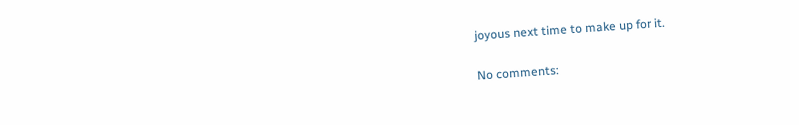joyous next time to make up for it.

No comments: